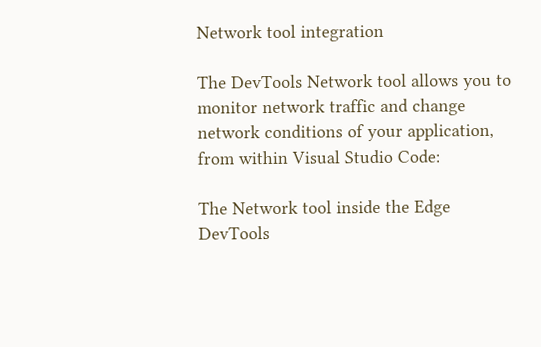Network tool integration

The DevTools Network tool allows you to monitor network traffic and change network conditions of your application, from within Visual Studio Code:

The Network tool inside the Edge DevTools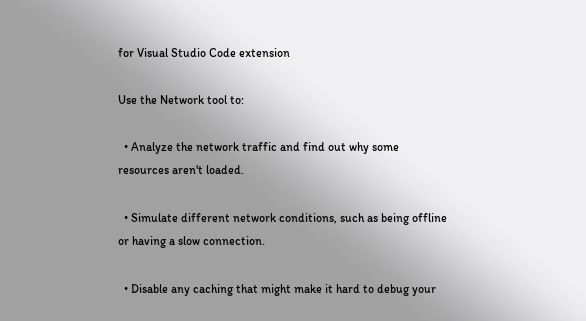for Visual Studio Code extension

Use the Network tool to:

  • Analyze the network traffic and find out why some resources aren't loaded.

  • Simulate different network conditions, such as being offline or having a slow connection.

  • Disable any caching that might make it hard to debug your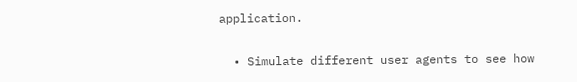application.

  • Simulate different user agents to see how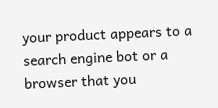your product appears to a search engine bot or a browser that you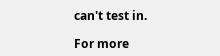can't test in.

For more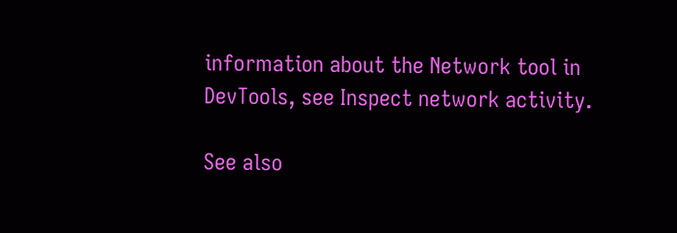information about the Network tool in DevTools, see Inspect network activity.

See also